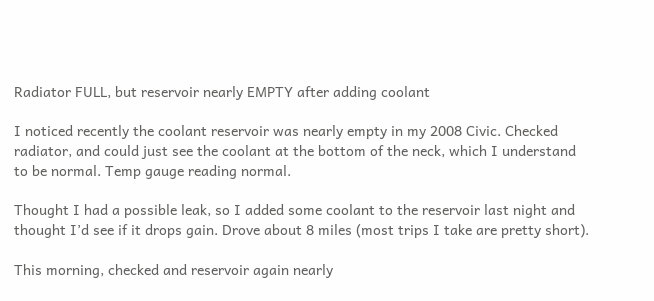Radiator FULL, but reservoir nearly EMPTY after adding coolant

I noticed recently the coolant reservoir was nearly empty in my 2008 Civic. Checked radiator, and could just see the coolant at the bottom of the neck, which I understand to be normal. Temp gauge reading normal.

Thought I had a possible leak, so I added some coolant to the reservoir last night and thought I’d see if it drops gain. Drove about 8 miles (most trips I take are pretty short).

This morning, checked and reservoir again nearly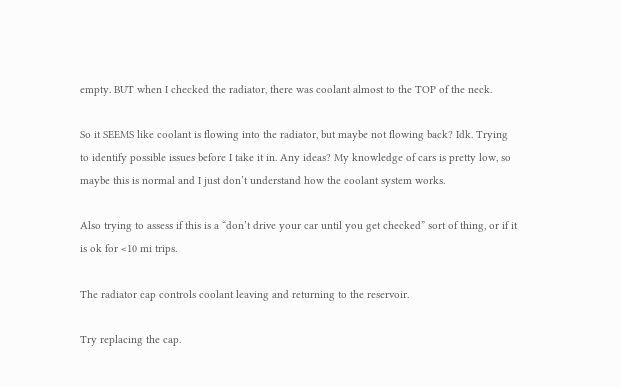empty. BUT when I checked the radiator, there was coolant almost to the TOP of the neck.

So it SEEMS like coolant is flowing into the radiator, but maybe not flowing back? Idk. Trying to identify possible issues before I take it in. Any ideas? My knowledge of cars is pretty low, so maybe this is normal and I just don’t understand how the coolant system works.

Also trying to assess if this is a “don’t drive your car until you get checked” sort of thing, or if it is ok for <10 mi trips.

The radiator cap controls coolant leaving and returning to the reservoir.

Try replacing the cap.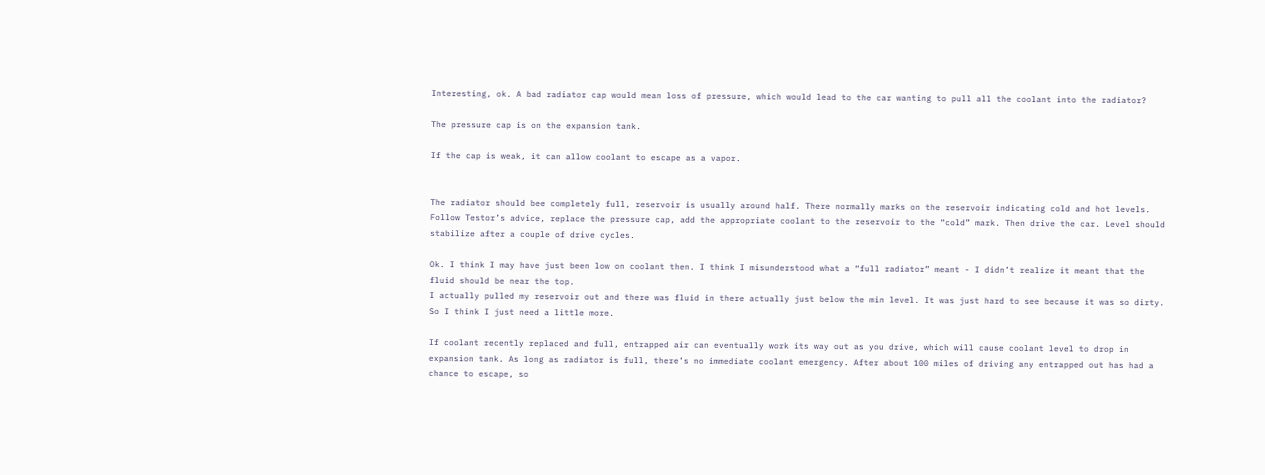Interesting, ok. A bad radiator cap would mean loss of pressure, which would lead to the car wanting to pull all the coolant into the radiator?

The pressure cap is on the expansion tank.

If the cap is weak, it can allow coolant to escape as a vapor.


The radiator should bee completely full, reservoir is usually around half. There normally marks on the reservoir indicating cold and hot levels.
Follow Testor’s advice, replace the pressure cap, add the appropriate coolant to the reservoir to the “cold” mark. Then drive the car. Level should stabilize after a couple of drive cycles.

Ok. I think I may have just been low on coolant then. I think I misunderstood what a “full radiator” meant - I didn’t realize it meant that the fluid should be near the top.
I actually pulled my reservoir out and there was fluid in there actually just below the min level. It was just hard to see because it was so dirty. So I think I just need a little more.

If coolant recently replaced and full, entrapped air can eventually work its way out as you drive, which will cause coolant level to drop in expansion tank. As long as radiator is full, there’s no immediate coolant emergency. After about 100 miles of driving any entrapped out has had a chance to escape, so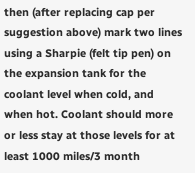then (after replacing cap per suggestion above) mark two lines using a Sharpie (felt tip pen) on the expansion tank for the coolant level when cold, and when hot. Coolant should more or less stay at those levels for at least 1000 miles/3 month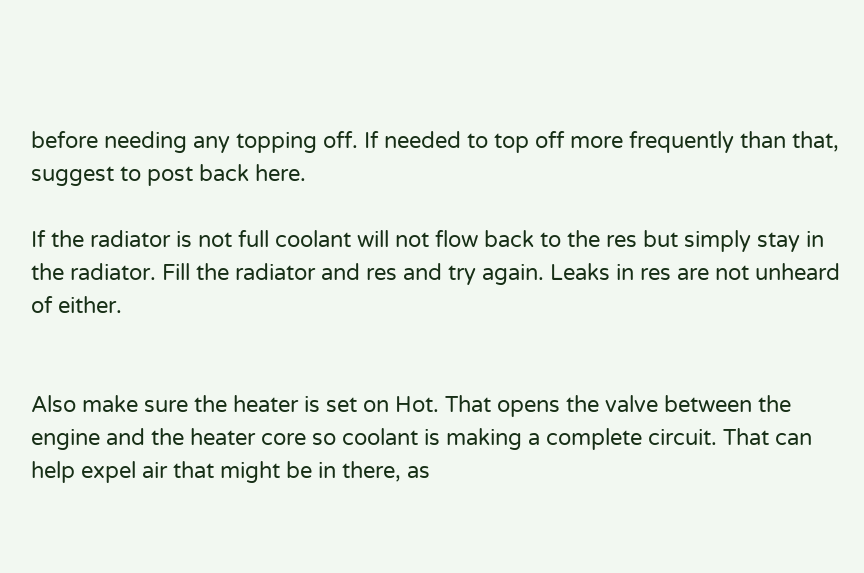before needing any topping off. If needed to top off more frequently than that, suggest to post back here.

If the radiator is not full coolant will not flow back to the res but simply stay in the radiator. Fill the radiator and res and try again. Leaks in res are not unheard of either.


Also make sure the heater is set on Hot. That opens the valve between the engine and the heater core so coolant is making a complete circuit. That can help expel air that might be in there, as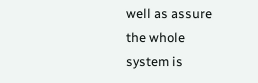well as assure the whole system is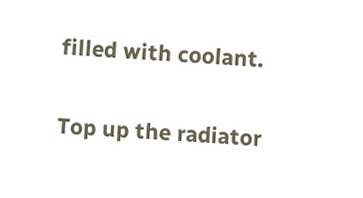filled with coolant.

Top up the radiator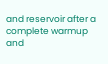and reservoir after a complete warmup and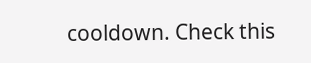cooldown. Check this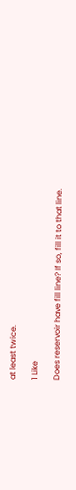at least twice.

1 Like

Does reservoir have fill line? If so, fill it to that line.